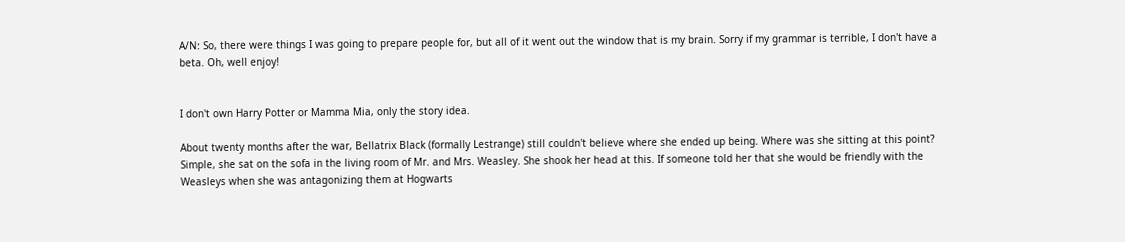A/N: So, there were things I was going to prepare people for, but all of it went out the window that is my brain. Sorry if my grammar is terrible, I don't have a beta. Oh, well enjoy!


I don't own Harry Potter or Mamma Mia, only the story idea.

About twenty months after the war, Bellatrix Black (formally Lestrange) still couldn't believe where she ended up being. Where was she sitting at this point? Simple, she sat on the sofa in the living room of Mr. and Mrs. Weasley. She shook her head at this. If someone told her that she would be friendly with the Weasleys when she was antagonizing them at Hogwarts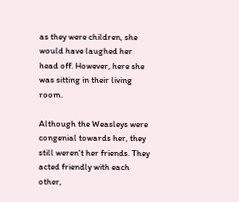as they were children, she would have laughed her head off. However, here she was sitting in their living room.

Although the Weasleys were congenial towards her, they still weren't her friends. They acted friendly with each other,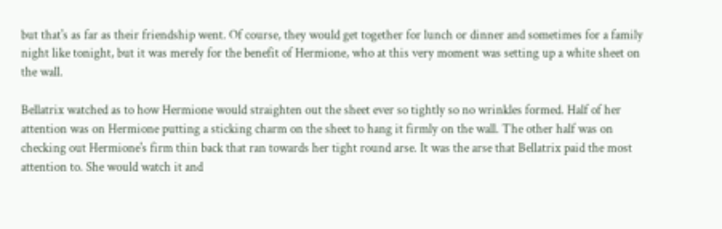but that's as far as their friendship went. Of course, they would get together for lunch or dinner and sometimes for a family night like tonight, but it was merely for the benefit of Hermione, who at this very moment was setting up a white sheet on the wall.

Bellatrix watched as to how Hermione would straighten out the sheet ever so tightly so no wrinkles formed. Half of her attention was on Hermione putting a sticking charm on the sheet to hang it firmly on the wall. The other half was on checking out Hermione's firm thin back that ran towards her tight round arse. It was the arse that Bellatrix paid the most attention to. She would watch it and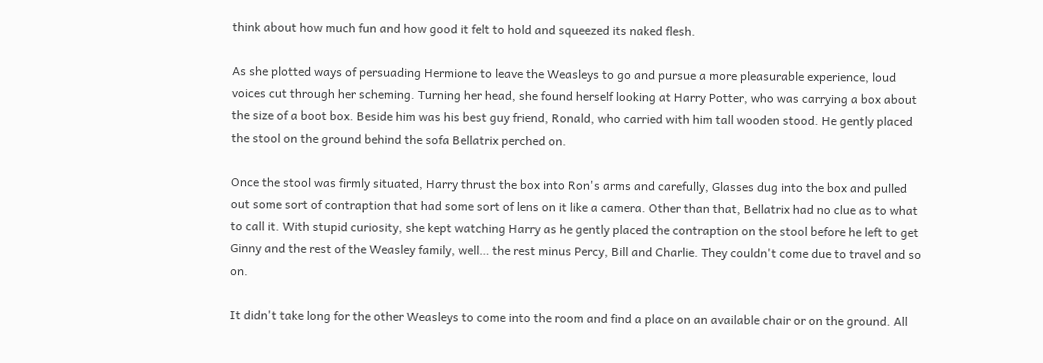think about how much fun and how good it felt to hold and squeezed its naked flesh.

As she plotted ways of persuading Hermione to leave the Weasleys to go and pursue a more pleasurable experience, loud voices cut through her scheming. Turning her head, she found herself looking at Harry Potter, who was carrying a box about the size of a boot box. Beside him was his best guy friend, Ronald, who carried with him tall wooden stood. He gently placed the stool on the ground behind the sofa Bellatrix perched on.

Once the stool was firmly situated, Harry thrust the box into Ron's arms and carefully, Glasses dug into the box and pulled out some sort of contraption that had some sort of lens on it like a camera. Other than that, Bellatrix had no clue as to what to call it. With stupid curiosity, she kept watching Harry as he gently placed the contraption on the stool before he left to get Ginny and the rest of the Weasley family, well… the rest minus Percy, Bill and Charlie. They couldn't come due to travel and so on.

It didn't take long for the other Weasleys to come into the room and find a place on an available chair or on the ground. All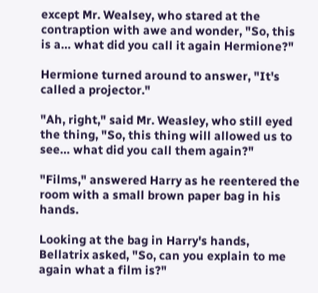except Mr. Wealsey, who stared at the contraption with awe and wonder, "So, this is a… what did you call it again Hermione?"

Hermione turned around to answer, "It's called a projector."

"Ah, right," said Mr. Weasley, who still eyed the thing, "So, this thing will allowed us to see… what did you call them again?"

"Films," answered Harry as he reentered the room with a small brown paper bag in his hands.

Looking at the bag in Harry's hands, Bellatrix asked, "So, can you explain to me again what a film is?"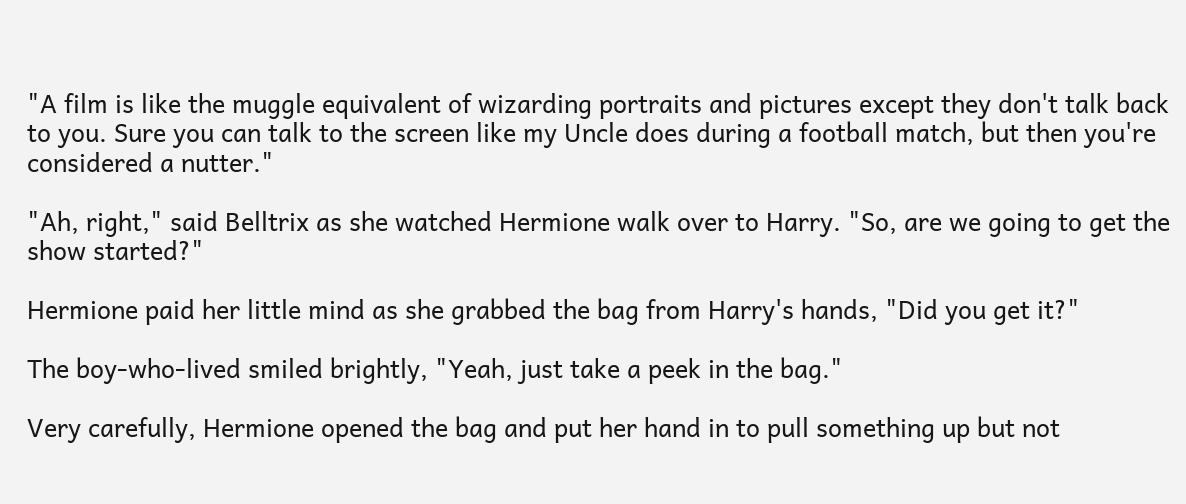"A film is like the muggle equivalent of wizarding portraits and pictures except they don't talk back to you. Sure you can talk to the screen like my Uncle does during a football match, but then you're considered a nutter."

"Ah, right," said Belltrix as she watched Hermione walk over to Harry. "So, are we going to get the show started?"

Hermione paid her little mind as she grabbed the bag from Harry's hands, "Did you get it?"

The boy-who-lived smiled brightly, "Yeah, just take a peek in the bag."

Very carefully, Hermione opened the bag and put her hand in to pull something up but not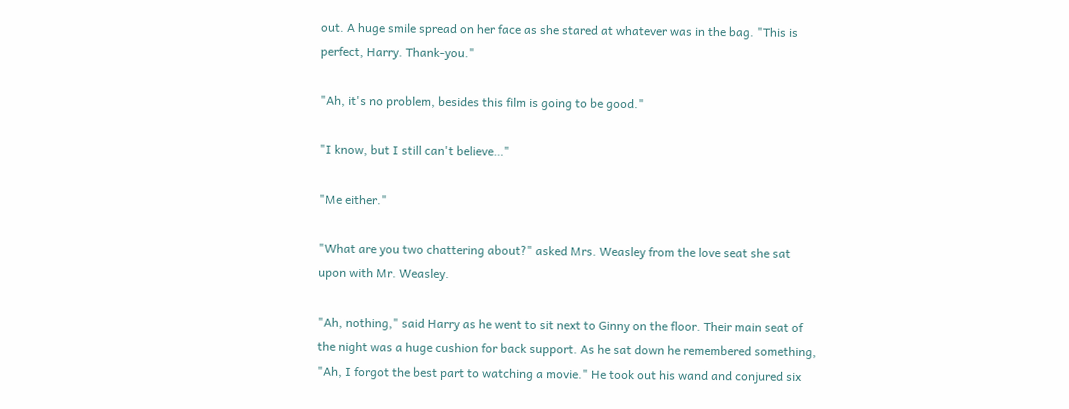out. A huge smile spread on her face as she stared at whatever was in the bag. "This is perfect, Harry. Thank-you."

"Ah, it's no problem, besides this film is going to be good."

"I know, but I still can't believe…"

"Me either."

"What are you two chattering about?" asked Mrs. Weasley from the love seat she sat upon with Mr. Weasley.

"Ah, nothing," said Harry as he went to sit next to Ginny on the floor. Their main seat of the night was a huge cushion for back support. As he sat down he remembered something, "Ah, I forgot the best part to watching a movie." He took out his wand and conjured six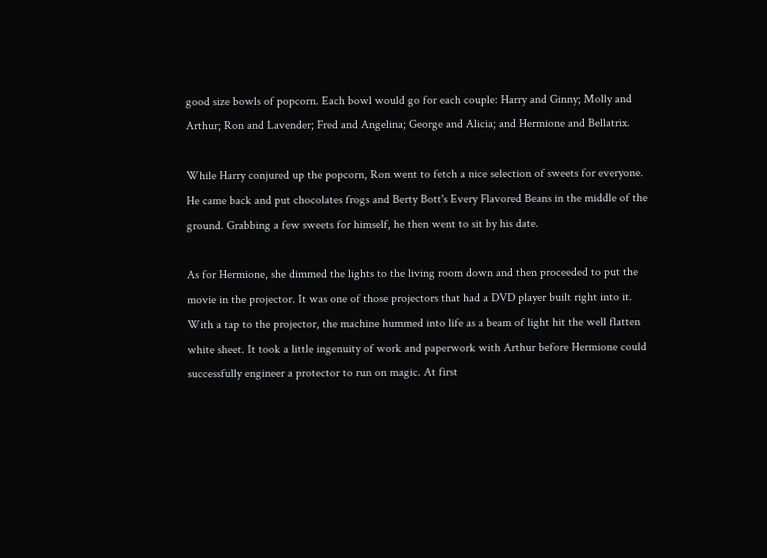good size bowls of popcorn. Each bowl would go for each couple: Harry and Ginny; Molly and Arthur; Ron and Lavender; Fred and Angelina; George and Alicia; and Hermione and Bellatrix.

While Harry conjured up the popcorn, Ron went to fetch a nice selection of sweets for everyone. He came back and put chocolates frogs and Berty Bott's Every Flavored Beans in the middle of the ground. Grabbing a few sweets for himself, he then went to sit by his date.

As for Hermione, she dimmed the lights to the living room down and then proceeded to put the movie in the projector. It was one of those projectors that had a DVD player built right into it. With a tap to the projector, the machine hummed into life as a beam of light hit the well flatten white sheet. It took a little ingenuity of work and paperwork with Arthur before Hermione could successfully engineer a protector to run on magic. At first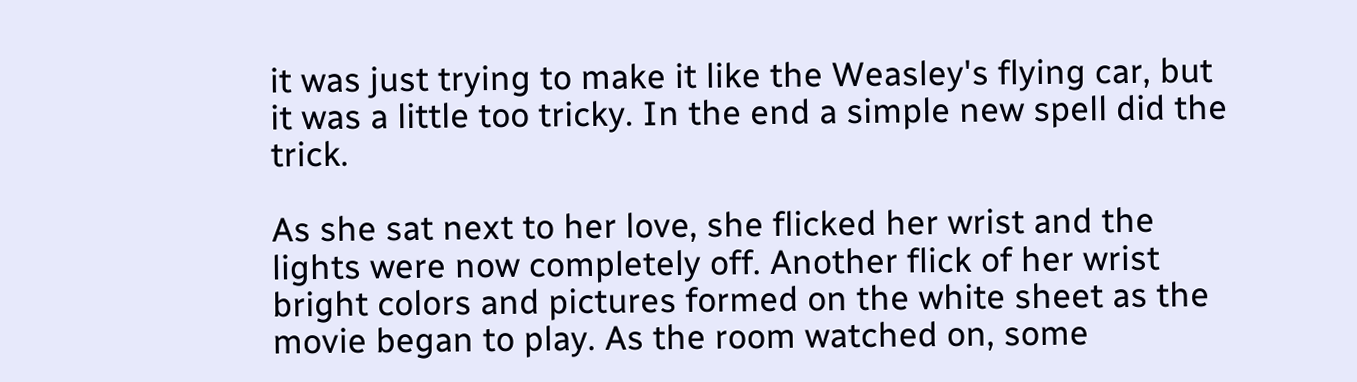it was just trying to make it like the Weasley's flying car, but it was a little too tricky. In the end a simple new spell did the trick.

As she sat next to her love, she flicked her wrist and the lights were now completely off. Another flick of her wrist bright colors and pictures formed on the white sheet as the movie began to play. As the room watched on, some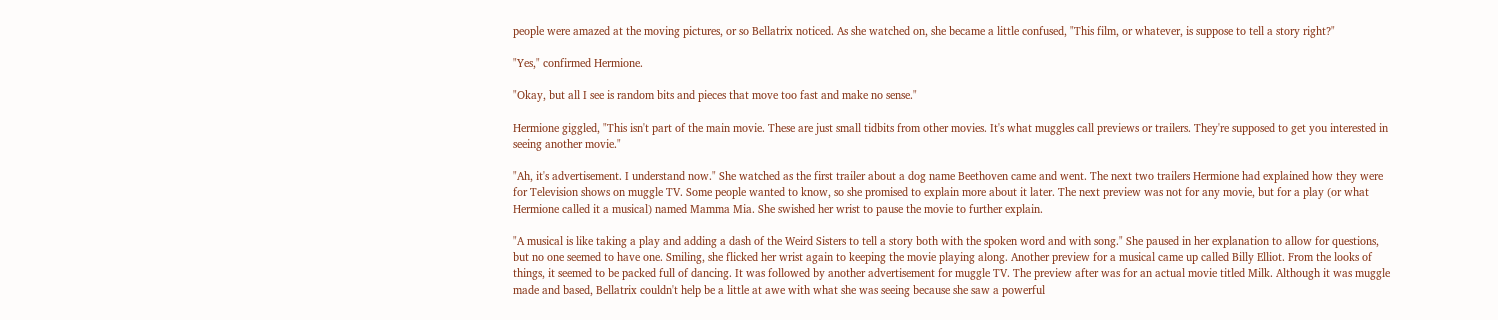people were amazed at the moving pictures, or so Bellatrix noticed. As she watched on, she became a little confused, "This film, or whatever, is suppose to tell a story right?"

"Yes," confirmed Hermione.

"Okay, but all I see is random bits and pieces that move too fast and make no sense."

Hermione giggled, "This isn't part of the main movie. These are just small tidbits from other movies. It's what muggles call previews or trailers. They're supposed to get you interested in seeing another movie."

"Ah, it's advertisement. I understand now." She watched as the first trailer about a dog name Beethoven came and went. The next two trailers Hermione had explained how they were for Television shows on muggle TV. Some people wanted to know, so she promised to explain more about it later. The next preview was not for any movie, but for a play (or what Hermione called it a musical) named Mamma Mia. She swished her wrist to pause the movie to further explain.

"A musical is like taking a play and adding a dash of the Weird Sisters to tell a story both with the spoken word and with song." She paused in her explanation to allow for questions, but no one seemed to have one. Smiling, she flicked her wrist again to keeping the movie playing along. Another preview for a musical came up called Billy Elliot. From the looks of things, it seemed to be packed full of dancing. It was followed by another advertisement for muggle TV. The preview after was for an actual movie titled Milk. Although it was muggle made and based, Bellatrix couldn't help be a little at awe with what she was seeing because she saw a powerful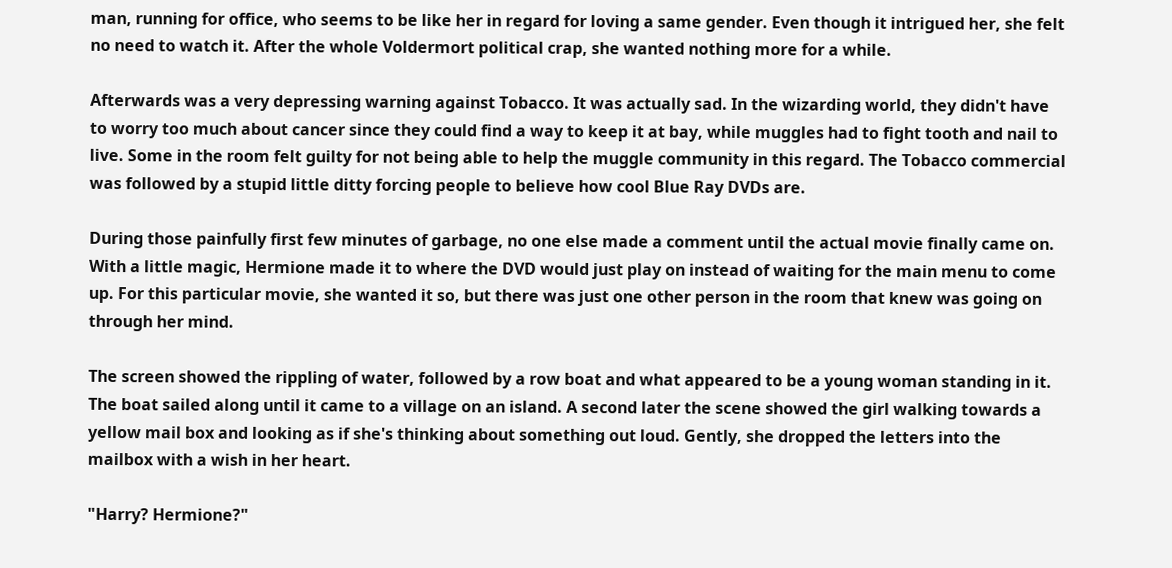man, running for office, who seems to be like her in regard for loving a same gender. Even though it intrigued her, she felt no need to watch it. After the whole Voldermort political crap, she wanted nothing more for a while.

Afterwards was a very depressing warning against Tobacco. It was actually sad. In the wizarding world, they didn't have to worry too much about cancer since they could find a way to keep it at bay, while muggles had to fight tooth and nail to live. Some in the room felt guilty for not being able to help the muggle community in this regard. The Tobacco commercial was followed by a stupid little ditty forcing people to believe how cool Blue Ray DVDs are.

During those painfully first few minutes of garbage, no one else made a comment until the actual movie finally came on. With a little magic, Hermione made it to where the DVD would just play on instead of waiting for the main menu to come up. For this particular movie, she wanted it so, but there was just one other person in the room that knew was going on through her mind.

The screen showed the rippling of water, followed by a row boat and what appeared to be a young woman standing in it. The boat sailed along until it came to a village on an island. A second later the scene showed the girl walking towards a yellow mail box and looking as if she's thinking about something out loud. Gently, she dropped the letters into the mailbox with a wish in her heart.

"Harry? Hermione?"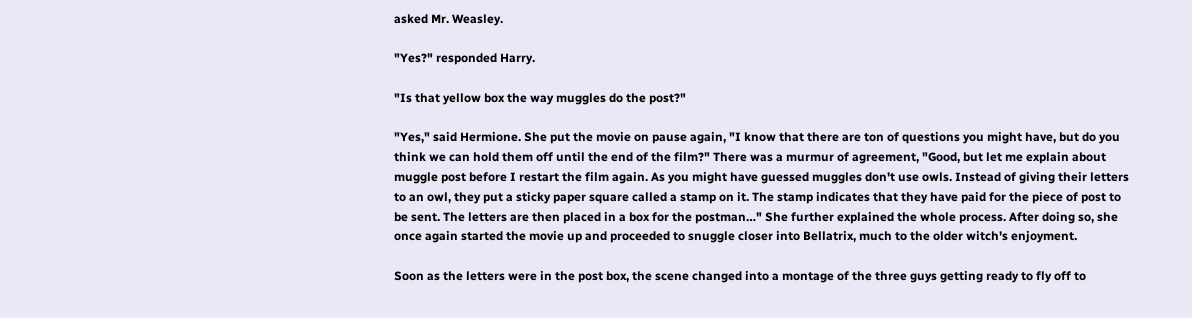asked Mr. Weasley.

"Yes?" responded Harry.

"Is that yellow box the way muggles do the post?"

"Yes," said Hermione. She put the movie on pause again, "I know that there are ton of questions you might have, but do you think we can hold them off until the end of the film?" There was a murmur of agreement, "Good, but let me explain about muggle post before I restart the film again. As you might have guessed muggles don't use owls. Instead of giving their letters to an owl, they put a sticky paper square called a stamp on it. The stamp indicates that they have paid for the piece of post to be sent. The letters are then placed in a box for the postman…" She further explained the whole process. After doing so, she once again started the movie up and proceeded to snuggle closer into Bellatrix, much to the older witch's enjoyment.

Soon as the letters were in the post box, the scene changed into a montage of the three guys getting ready to fly off to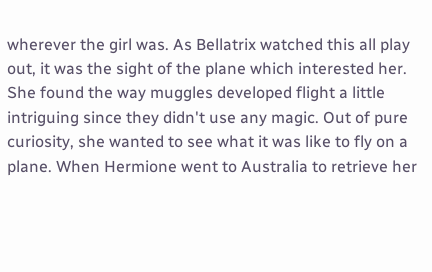wherever the girl was. As Bellatrix watched this all play out, it was the sight of the plane which interested her. She found the way muggles developed flight a little intriguing since they didn't use any magic. Out of pure curiosity, she wanted to see what it was like to fly on a plane. When Hermione went to Australia to retrieve her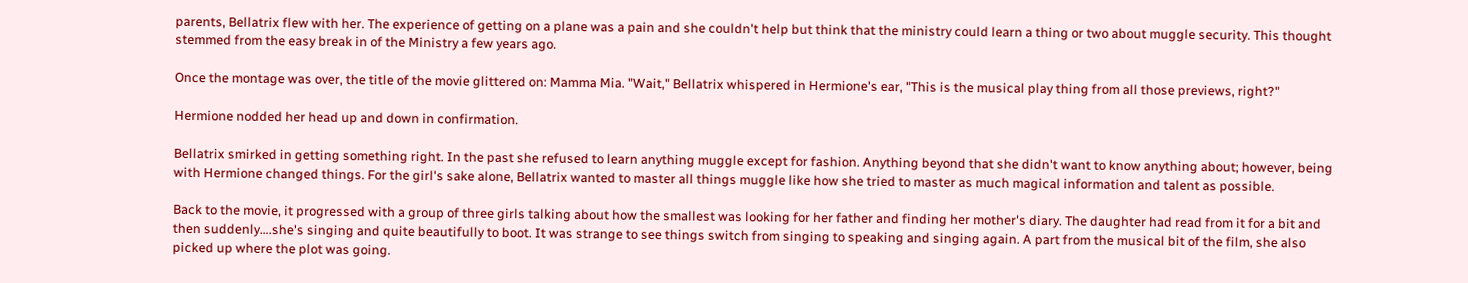parents, Bellatrix flew with her. The experience of getting on a plane was a pain and she couldn't help but think that the ministry could learn a thing or two about muggle security. This thought stemmed from the easy break in of the Ministry a few years ago.

Once the montage was over, the title of the movie glittered on: Mamma Mia. "Wait," Bellatrix whispered in Hermione's ear, "This is the musical play thing from all those previews, right?"

Hermione nodded her head up and down in confirmation.

Bellatrix smirked in getting something right. In the past she refused to learn anything muggle except for fashion. Anything beyond that she didn't want to know anything about; however, being with Hermione changed things. For the girl's sake alone, Bellatrix wanted to master all things muggle like how she tried to master as much magical information and talent as possible.

Back to the movie, it progressed with a group of three girls talking about how the smallest was looking for her father and finding her mother's diary. The daughter had read from it for a bit and then suddenly….she's singing and quite beautifully to boot. It was strange to see things switch from singing to speaking and singing again. A part from the musical bit of the film, she also picked up where the plot was going.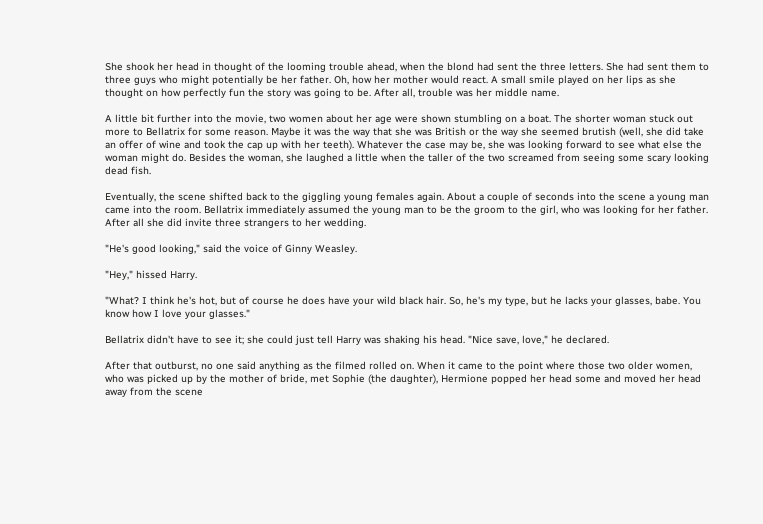She shook her head in thought of the looming trouble ahead, when the blond had sent the three letters. She had sent them to three guys who might potentially be her father. Oh, how her mother would react. A small smile played on her lips as she thought on how perfectly fun the story was going to be. After all, trouble was her middle name.

A little bit further into the movie, two women about her age were shown stumbling on a boat. The shorter woman stuck out more to Bellatrix for some reason. Maybe it was the way that she was British or the way she seemed brutish (well, she did take an offer of wine and took the cap up with her teeth). Whatever the case may be, she was looking forward to see what else the woman might do. Besides the woman, she laughed a little when the taller of the two screamed from seeing some scary looking dead fish.

Eventually, the scene shifted back to the giggling young females again. About a couple of seconds into the scene a young man came into the room. Bellatrix immediately assumed the young man to be the groom to the girl, who was looking for her father. After all she did invite three strangers to her wedding.

"He's good looking," said the voice of Ginny Weasley.

"Hey," hissed Harry.

"What? I think he's hot, but of course he does have your wild black hair. So, he's my type, but he lacks your glasses, babe. You know how I love your glasses."

Bellatrix didn't have to see it; she could just tell Harry was shaking his head. "Nice save, love," he declared.

After that outburst, no one said anything as the filmed rolled on. When it came to the point where those two older women, who was picked up by the mother of bride, met Sophie (the daughter), Hermione popped her head some and moved her head away from the scene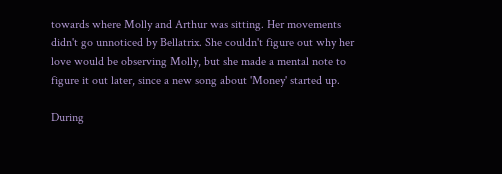towards where Molly and Arthur was sitting. Her movements didn't go unnoticed by Bellatrix. She couldn't figure out why her love would be observing Molly, but she made a mental note to figure it out later, since a new song about 'Money' started up.

During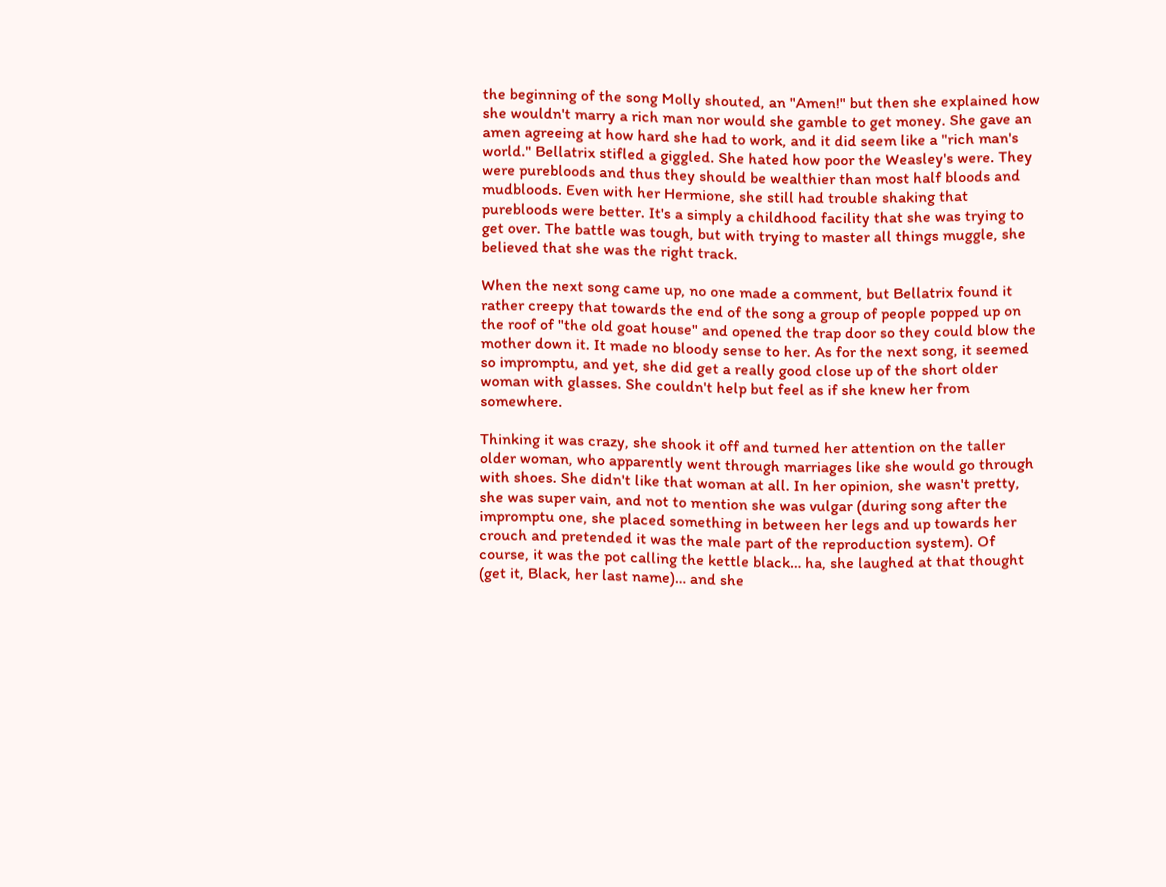the beginning of the song Molly shouted, an "Amen!" but then she explained how she wouldn't marry a rich man nor would she gamble to get money. She gave an amen agreeing at how hard she had to work, and it did seem like a "rich man's world." Bellatrix stifled a giggled. She hated how poor the Weasley's were. They were purebloods and thus they should be wealthier than most half bloods and mudbloods. Even with her Hermione, she still had trouble shaking that purebloods were better. It's a simply a childhood facility that she was trying to get over. The battle was tough, but with trying to master all things muggle, she believed that she was the right track.

When the next song came up, no one made a comment, but Bellatrix found it rather creepy that towards the end of the song a group of people popped up on the roof of "the old goat house" and opened the trap door so they could blow the mother down it. It made no bloody sense to her. As for the next song, it seemed so impromptu, and yet, she did get a really good close up of the short older woman with glasses. She couldn't help but feel as if she knew her from somewhere.

Thinking it was crazy, she shook it off and turned her attention on the taller older woman, who apparently went through marriages like she would go through with shoes. She didn't like that woman at all. In her opinion, she wasn't pretty, she was super vain, and not to mention she was vulgar (during song after the impromptu one, she placed something in between her legs and up towards her crouch and pretended it was the male part of the reproduction system). Of course, it was the pot calling the kettle black… ha, she laughed at that thought (get it, Black, her last name)… and she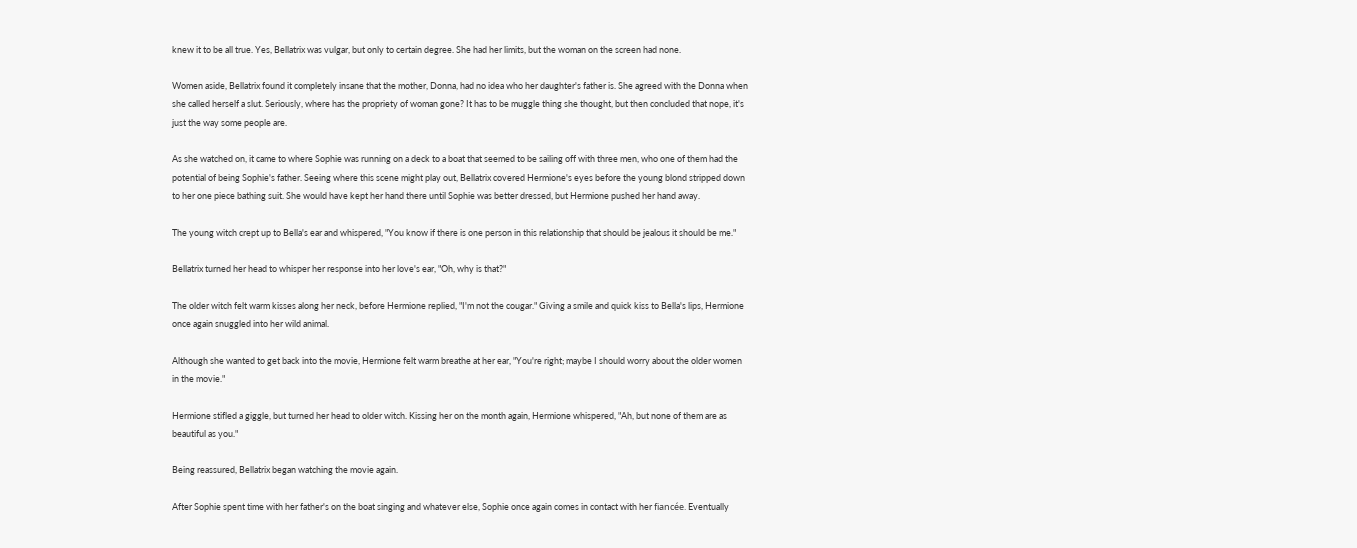knew it to be all true. Yes, Bellatrix was vulgar, but only to certain degree. She had her limits, but the woman on the screen had none.

Women aside, Bellatrix found it completely insane that the mother, Donna, had no idea who her daughter's father is. She agreed with the Donna when she called herself a slut. Seriously, where has the propriety of woman gone? It has to be muggle thing she thought, but then concluded that nope, it's just the way some people are.

As she watched on, it came to where Sophie was running on a deck to a boat that seemed to be sailing off with three men, who one of them had the potential of being Sophie's father. Seeing where this scene might play out, Bellatrix covered Hermione's eyes before the young blond stripped down to her one piece bathing suit. She would have kept her hand there until Sophie was better dressed, but Hermione pushed her hand away.

The young witch crept up to Bella's ear and whispered, "You know if there is one person in this relationship that should be jealous it should be me."

Bellatrix turned her head to whisper her response into her love's ear, "Oh, why is that?"

The older witch felt warm kisses along her neck, before Hermione replied, "I'm not the cougar." Giving a smile and quick kiss to Bella's lips, Hermione once again snuggled into her wild animal.

Although she wanted to get back into the movie, Hermione felt warm breathe at her ear, "You're right; maybe I should worry about the older women in the movie."

Hermione stifled a giggle, but turned her head to older witch. Kissing her on the month again, Hermione whispered, "Ah, but none of them are as beautiful as you."

Being reassured, Bellatrix began watching the movie again.

After Sophie spent time with her father's on the boat singing and whatever else, Sophie once again comes in contact with her fiancée. Eventually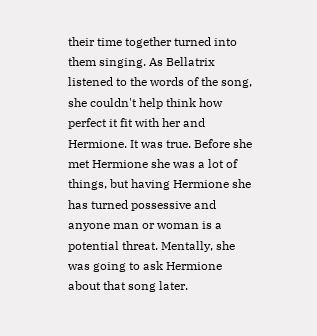their time together turned into them singing. As Bellatrix listened to the words of the song, she couldn't help think how perfect it fit with her and Hermione. It was true. Before she met Hermione she was a lot of things, but having Hermione she has turned possessive and anyone man or woman is a potential threat. Mentally, she was going to ask Hermione about that song later.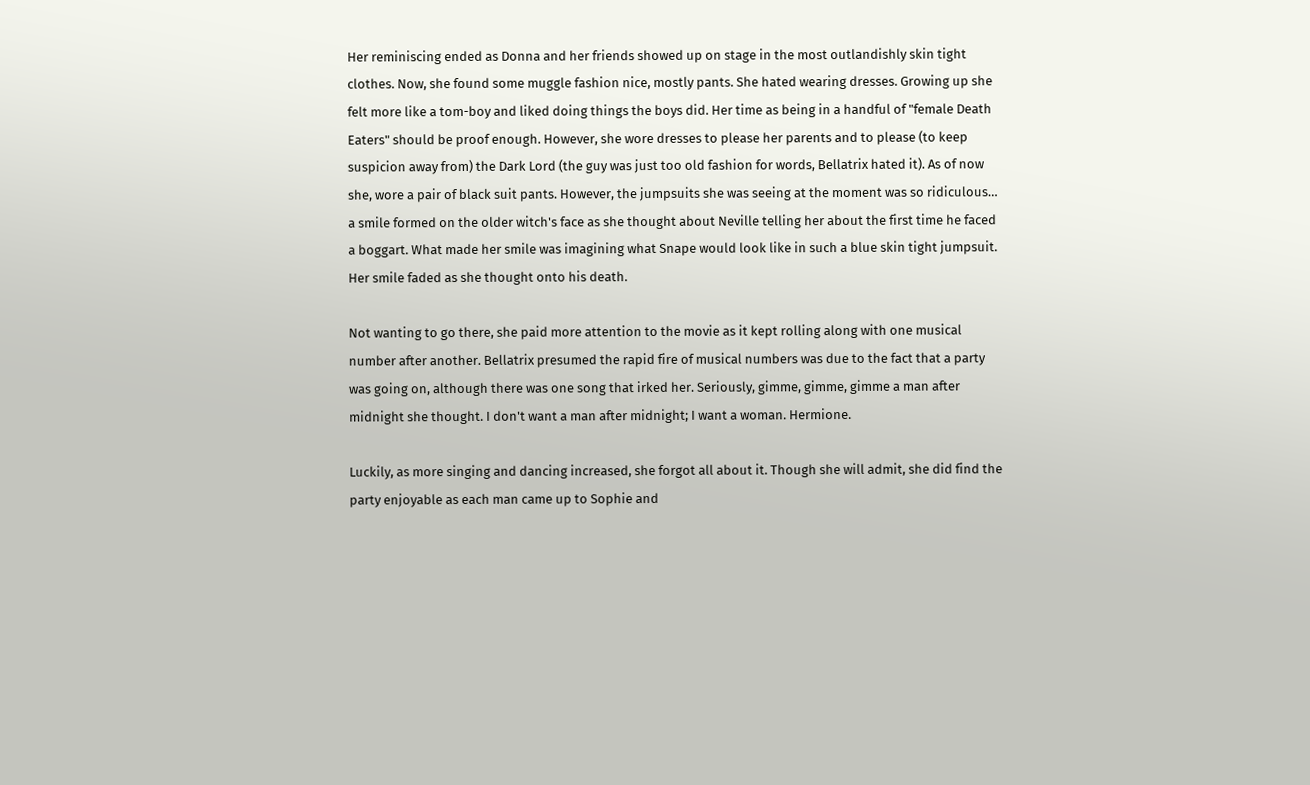Her reminiscing ended as Donna and her friends showed up on stage in the most outlandishly skin tight clothes. Now, she found some muggle fashion nice, mostly pants. She hated wearing dresses. Growing up she felt more like a tom-boy and liked doing things the boys did. Her time as being in a handful of "female Death Eaters" should be proof enough. However, she wore dresses to please her parents and to please (to keep suspicion away from) the Dark Lord (the guy was just too old fashion for words, Bellatrix hated it). As of now she, wore a pair of black suit pants. However, the jumpsuits she was seeing at the moment was so ridiculous… a smile formed on the older witch's face as she thought about Neville telling her about the first time he faced a boggart. What made her smile was imagining what Snape would look like in such a blue skin tight jumpsuit. Her smile faded as she thought onto his death.

Not wanting to go there, she paid more attention to the movie as it kept rolling along with one musical number after another. Bellatrix presumed the rapid fire of musical numbers was due to the fact that a party was going on, although there was one song that irked her. Seriously, gimme, gimme, gimme a man after midnight she thought. I don't want a man after midnight; I want a woman. Hermione.

Luckily, as more singing and dancing increased, she forgot all about it. Though she will admit, she did find the party enjoyable as each man came up to Sophie and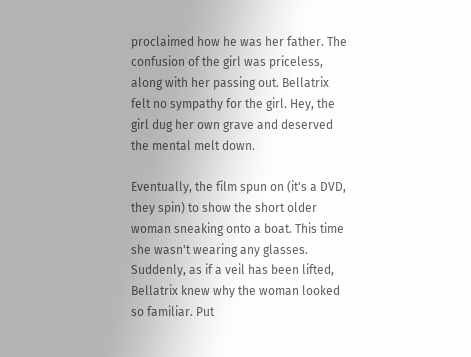proclaimed how he was her father. The confusion of the girl was priceless, along with her passing out. Bellatrix felt no sympathy for the girl. Hey, the girl dug her own grave and deserved the mental melt down.

Eventually, the film spun on (it's a DVD, they spin) to show the short older woman sneaking onto a boat. This time she wasn't wearing any glasses. Suddenly, as if a veil has been lifted, Bellatrix knew why the woman looked so familiar. Put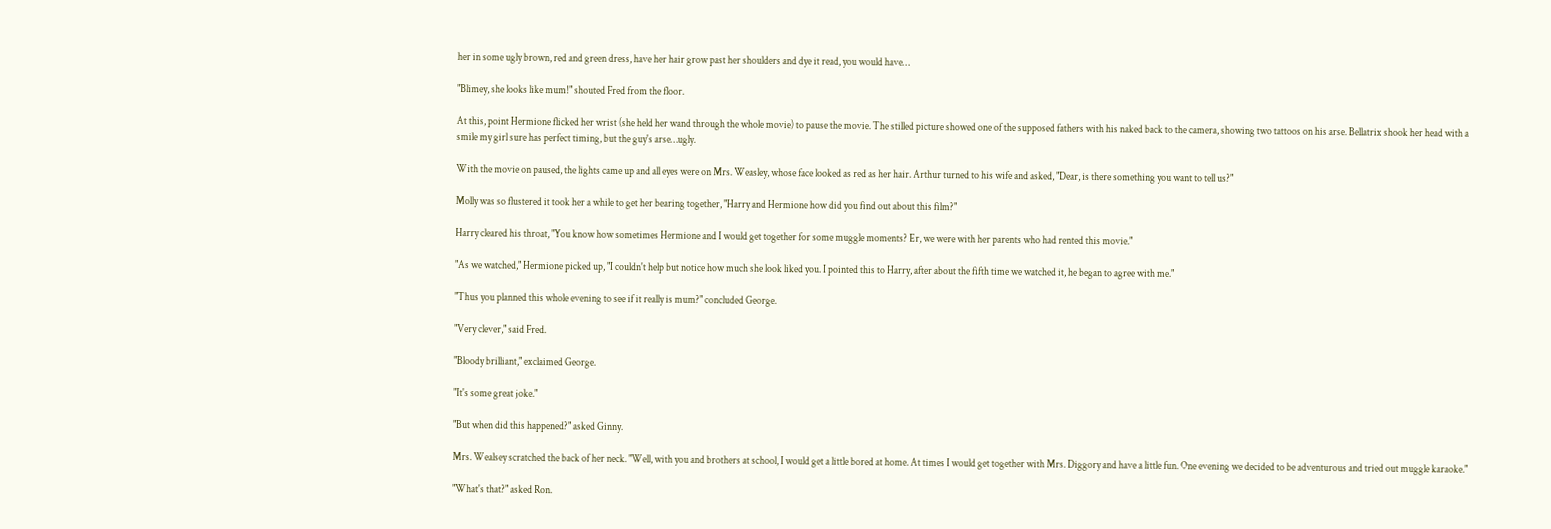her in some ugly brown, red and green dress, have her hair grow past her shoulders and dye it read, you would have…

"Blimey, she looks like mum!" shouted Fred from the floor.

At this, point Hermione flicked her wrist (she held her wand through the whole movie) to pause the movie. The stilled picture showed one of the supposed fathers with his naked back to the camera, showing two tattoos on his arse. Bellatrix shook her head with a smile my girl sure has perfect timing, but the guy's arse…ugly.

With the movie on paused, the lights came up and all eyes were on Mrs. Weasley, whose face looked as red as her hair. Arthur turned to his wife and asked, "Dear, is there something you want to tell us?"

Molly was so flustered it took her a while to get her bearing together, "Harry and Hermione how did you find out about this film?"

Harry cleared his throat, "You know how sometimes Hermione and I would get together for some muggle moments? Er, we were with her parents who had rented this movie."

"As we watched," Hermione picked up, "I couldn't help but notice how much she look liked you. I pointed this to Harry, after about the fifth time we watched it, he began to agree with me."

"Thus you planned this whole evening to see if it really is mum?" concluded George.

"Very clever," said Fred.

"Bloody brilliant," exclaimed George.

"It's some great joke."

"But when did this happened?" asked Ginny.

Mrs. Wealsey scratched the back of her neck. "Well, with you and brothers at school, I would get a little bored at home. At times I would get together with Mrs. Diggory and have a little fun. One evening we decided to be adventurous and tried out muggle karaoke."

"What's that?" asked Ron.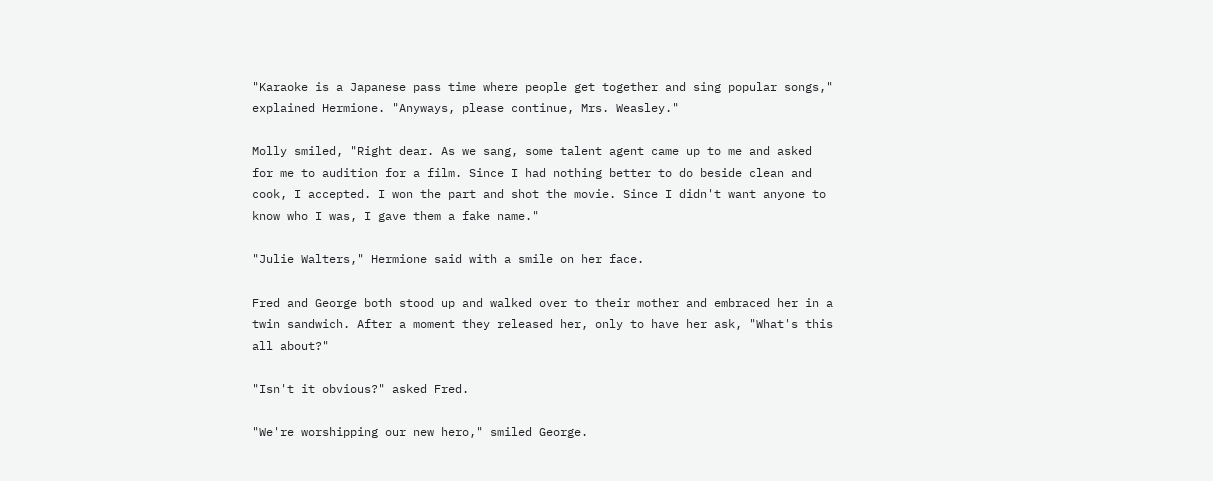"Karaoke is a Japanese pass time where people get together and sing popular songs," explained Hermione. "Anyways, please continue, Mrs. Weasley."

Molly smiled, "Right dear. As we sang, some talent agent came up to me and asked for me to audition for a film. Since I had nothing better to do beside clean and cook, I accepted. I won the part and shot the movie. Since I didn't want anyone to know who I was, I gave them a fake name."

"Julie Walters," Hermione said with a smile on her face.

Fred and George both stood up and walked over to their mother and embraced her in a twin sandwich. After a moment they released her, only to have her ask, "What's this all about?"

"Isn't it obvious?" asked Fred.

"We're worshipping our new hero," smiled George.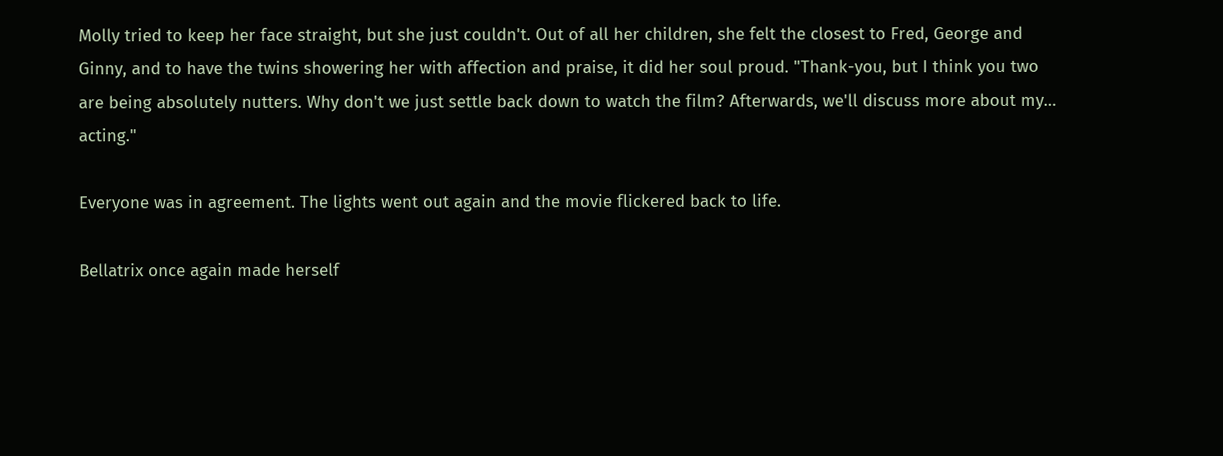Molly tried to keep her face straight, but she just couldn't. Out of all her children, she felt the closest to Fred, George and Ginny, and to have the twins showering her with affection and praise, it did her soul proud. "Thank-you, but I think you two are being absolutely nutters. Why don't we just settle back down to watch the film? Afterwards, we'll discuss more about my… acting."

Everyone was in agreement. The lights went out again and the movie flickered back to life.

Bellatrix once again made herself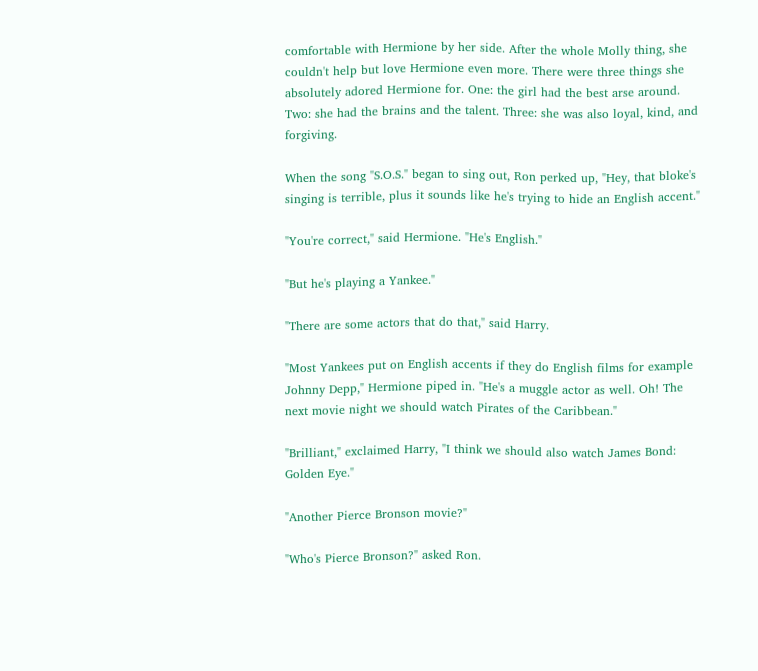comfortable with Hermione by her side. After the whole Molly thing, she couldn't help but love Hermione even more. There were three things she absolutely adored Hermione for. One: the girl had the best arse around. Two: she had the brains and the talent. Three: she was also loyal, kind, and forgiving.

When the song "S.O.S." began to sing out, Ron perked up, "Hey, that bloke's singing is terrible, plus it sounds like he's trying to hide an English accent."

"You're correct," said Hermione. "He's English."

"But he's playing a Yankee."

"There are some actors that do that," said Harry.

"Most Yankees put on English accents if they do English films for example Johnny Depp," Hermione piped in. "He's a muggle actor as well. Oh! The next movie night we should watch Pirates of the Caribbean."

"Brilliant," exclaimed Harry, "I think we should also watch James Bond: Golden Eye."

"Another Pierce Bronson movie?"

"Who's Pierce Bronson?" asked Ron.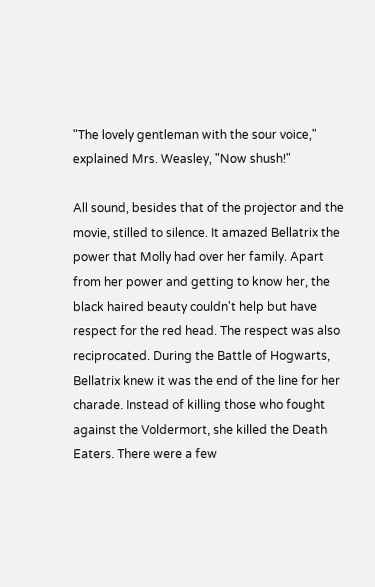"The lovely gentleman with the sour voice," explained Mrs. Weasley, "Now shush!"

All sound, besides that of the projector and the movie, stilled to silence. It amazed Bellatrix the power that Molly had over her family. Apart from her power and getting to know her, the black haired beauty couldn't help but have respect for the red head. The respect was also reciprocated. During the Battle of Hogwarts, Bellatrix knew it was the end of the line for her charade. Instead of killing those who fought against the Voldermort, she killed the Death Eaters. There were a few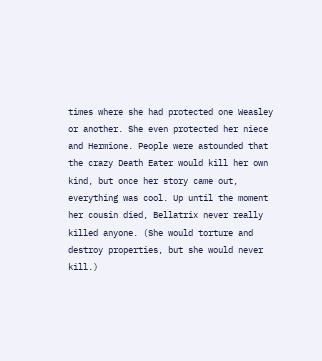times where she had protected one Weasley or another. She even protected her niece and Hermione. People were astounded that the crazy Death Eater would kill her own kind, but once her story came out, everything was cool. Up until the moment her cousin died, Bellatrix never really killed anyone. (She would torture and destroy properties, but she would never kill.)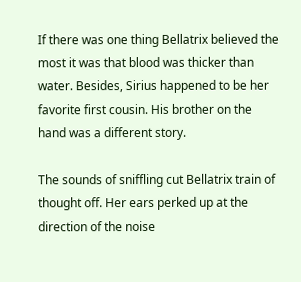If there was one thing Bellatrix believed the most it was that blood was thicker than water. Besides, Sirius happened to be her favorite first cousin. His brother on the hand was a different story.

The sounds of sniffling cut Bellatrix train of thought off. Her ears perked up at the direction of the noise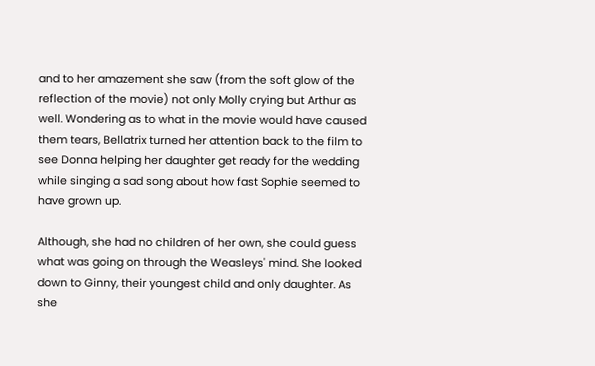and to her amazement she saw (from the soft glow of the reflection of the movie) not only Molly crying but Arthur as well. Wondering as to what in the movie would have caused them tears, Bellatrix turned her attention back to the film to see Donna helping her daughter get ready for the wedding while singing a sad song about how fast Sophie seemed to have grown up.

Although, she had no children of her own, she could guess what was going on through the Weasleys' mind. She looked down to Ginny, their youngest child and only daughter. As she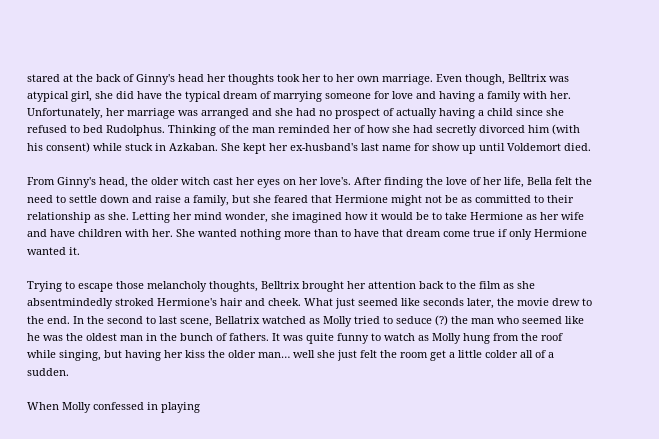stared at the back of Ginny's head her thoughts took her to her own marriage. Even though, Belltrix was atypical girl, she did have the typical dream of marrying someone for love and having a family with her. Unfortunately, her marriage was arranged and she had no prospect of actually having a child since she refused to bed Rudolphus. Thinking of the man reminded her of how she had secretly divorced him (with his consent) while stuck in Azkaban. She kept her ex-husband's last name for show up until Voldemort died.

From Ginny's head, the older witch cast her eyes on her love's. After finding the love of her life, Bella felt the need to settle down and raise a family, but she feared that Hermione might not be as committed to their relationship as she. Letting her mind wonder, she imagined how it would be to take Hermione as her wife and have children with her. She wanted nothing more than to have that dream come true if only Hermione wanted it.

Trying to escape those melancholy thoughts, Belltrix brought her attention back to the film as she absentmindedly stroked Hermione's hair and cheek. What just seemed like seconds later, the movie drew to the end. In the second to last scene, Bellatrix watched as Molly tried to seduce (?) the man who seemed like he was the oldest man in the bunch of fathers. It was quite funny to watch as Molly hung from the roof while singing, but having her kiss the older man… well she just felt the room get a little colder all of a sudden.

When Molly confessed in playing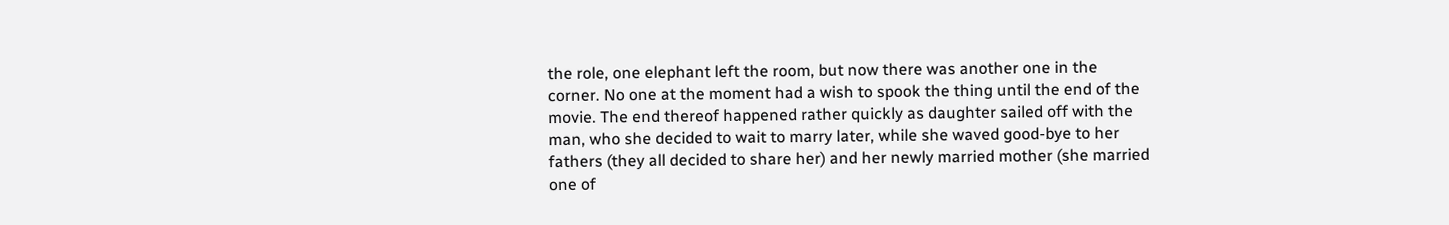the role, one elephant left the room, but now there was another one in the corner. No one at the moment had a wish to spook the thing until the end of the movie. The end thereof happened rather quickly as daughter sailed off with the man, who she decided to wait to marry later, while she waved good-bye to her fathers (they all decided to share her) and her newly married mother (she married one of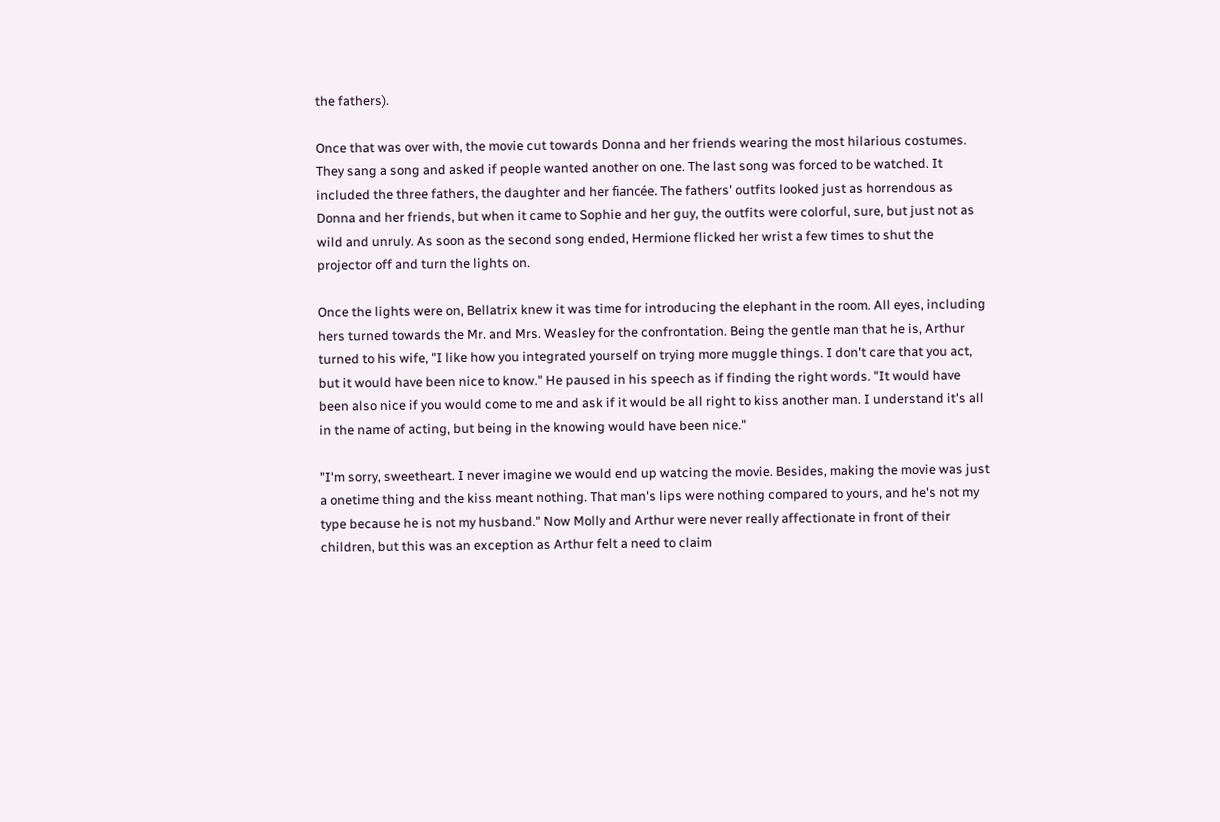the fathers).

Once that was over with, the movie cut towards Donna and her friends wearing the most hilarious costumes. They sang a song and asked if people wanted another on one. The last song was forced to be watched. It included the three fathers, the daughter and her fiancée. The fathers' outfits looked just as horrendous as Donna and her friends, but when it came to Sophie and her guy, the outfits were colorful, sure, but just not as wild and unruly. As soon as the second song ended, Hermione flicked her wrist a few times to shut the projector off and turn the lights on.

Once the lights were on, Bellatrix knew it was time for introducing the elephant in the room. All eyes, including hers turned towards the Mr. and Mrs. Weasley for the confrontation. Being the gentle man that he is, Arthur turned to his wife, "I like how you integrated yourself on trying more muggle things. I don't care that you act, but it would have been nice to know." He paused in his speech as if finding the right words. "It would have been also nice if you would come to me and ask if it would be all right to kiss another man. I understand it's all in the name of acting, but being in the knowing would have been nice."

"I'm sorry, sweetheart. I never imagine we would end up watcing the movie. Besides, making the movie was just a onetime thing and the kiss meant nothing. That man's lips were nothing compared to yours, and he's not my type because he is not my husband." Now Molly and Arthur were never really affectionate in front of their children, but this was an exception as Arthur felt a need to claim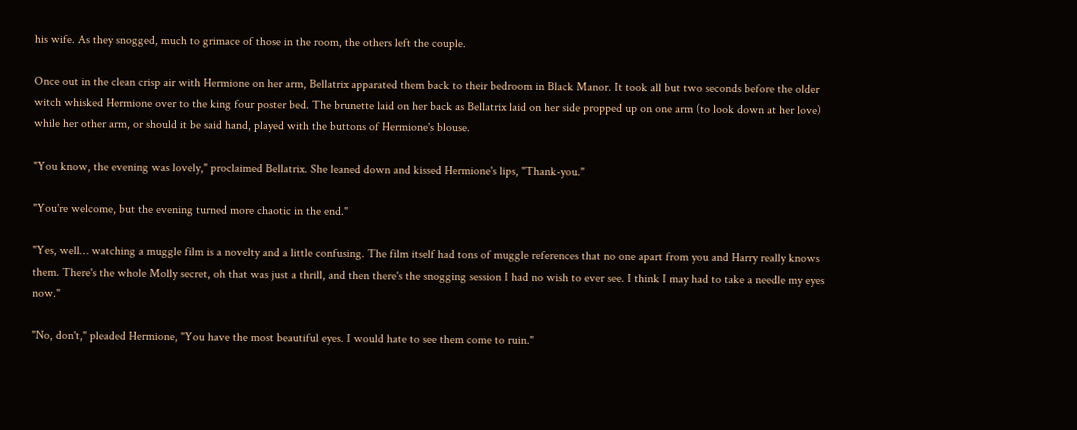his wife. As they snogged, much to grimace of those in the room, the others left the couple.

Once out in the clean crisp air with Hermione on her arm, Bellatrix apparated them back to their bedroom in Black Manor. It took all but two seconds before the older witch whisked Hermione over to the king four poster bed. The brunette laid on her back as Bellatrix laid on her side propped up on one arm (to look down at her love) while her other arm, or should it be said hand, played with the buttons of Hermione's blouse.

"You know, the evening was lovely," proclaimed Bellatrix. She leaned down and kissed Hermione's lips, "Thank-you."

"You're welcome, but the evening turned more chaotic in the end."

"Yes, well… watching a muggle film is a novelty and a little confusing. The film itself had tons of muggle references that no one apart from you and Harry really knows them. There's the whole Molly secret, oh that was just a thrill, and then there's the snogging session I had no wish to ever see. I think I may had to take a needle my eyes now."

"No, don't," pleaded Hermione, "You have the most beautiful eyes. I would hate to see them come to ruin."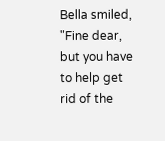Bella smiled, "Fine dear, but you have to help get rid of the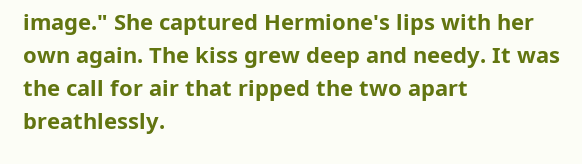image." She captured Hermione's lips with her own again. The kiss grew deep and needy. It was the call for air that ripped the two apart breathlessly.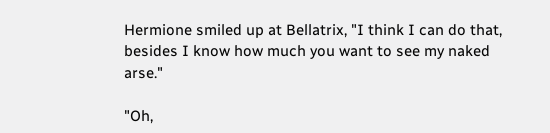Hermione smiled up at Bellatrix, "I think I can do that, besides I know how much you want to see my naked arse."

"Oh,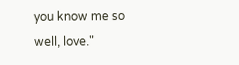you know me so well, love."